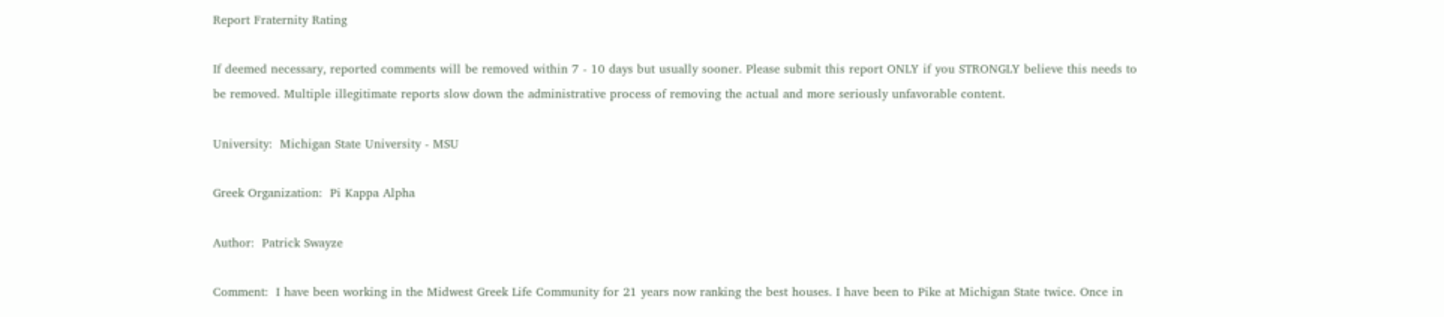Report Fraternity Rating

If deemed necessary, reported comments will be removed within 7 - 10 days but usually sooner. Please submit this report ONLY if you STRONGLY believe this needs to be removed. Multiple illegitimate reports slow down the administrative process of removing the actual and more seriously unfavorable content.

University:  Michigan State University - MSU

Greek Organization:  Pi Kappa Alpha

Author:  Patrick Swayze

Comment:  I have been working in the Midwest Greek Life Community for 21 years now ranking the best houses. I have been to Pike at Michigan State twice. Once in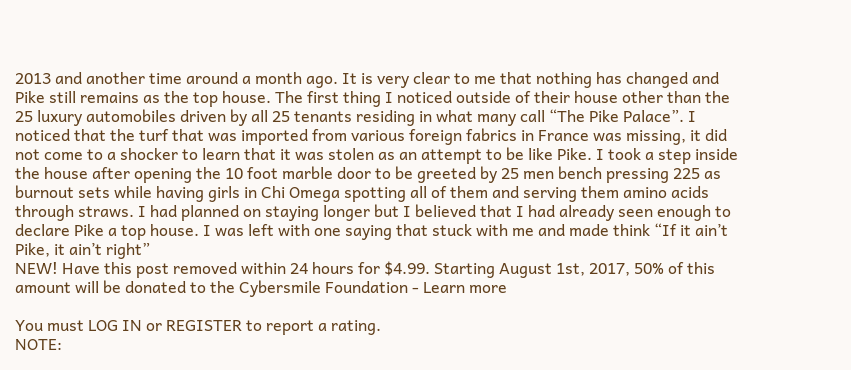2013 and another time around a month ago. It is very clear to me that nothing has changed and Pike still remains as the top house. The first thing I noticed outside of their house other than the 25 luxury automobiles driven by all 25 tenants residing in what many call “The Pike Palace”. I noticed that the turf that was imported from various foreign fabrics in France was missing, it did not come to a shocker to learn that it was stolen as an attempt to be like Pike. I took a step inside the house after opening the 10 foot marble door to be greeted by 25 men bench pressing 225 as burnout sets while having girls in Chi Omega spotting all of them and serving them amino acids through straws. I had planned on staying longer but I believed that I had already seen enough to declare Pike a top house. I was left with one saying that stuck with me and made think “If it ain’t Pike, it ain’t right”
NEW! Have this post removed within 24 hours for $4.99. Starting August 1st, 2017, 50% of this amount will be donated to the Cybersmile Foundation - Learn more

You must LOG IN or REGISTER to report a rating.
NOTE: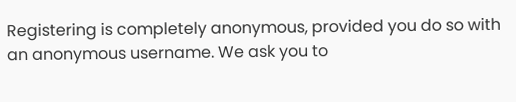Registering is completely anonymous, provided you do so with an anonymous username. We ask you to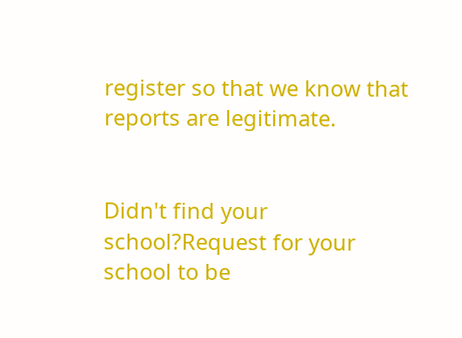register so that we know that reports are legitimate.


Didn't find your school?Request for your school to be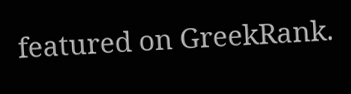featured on GreekRank.